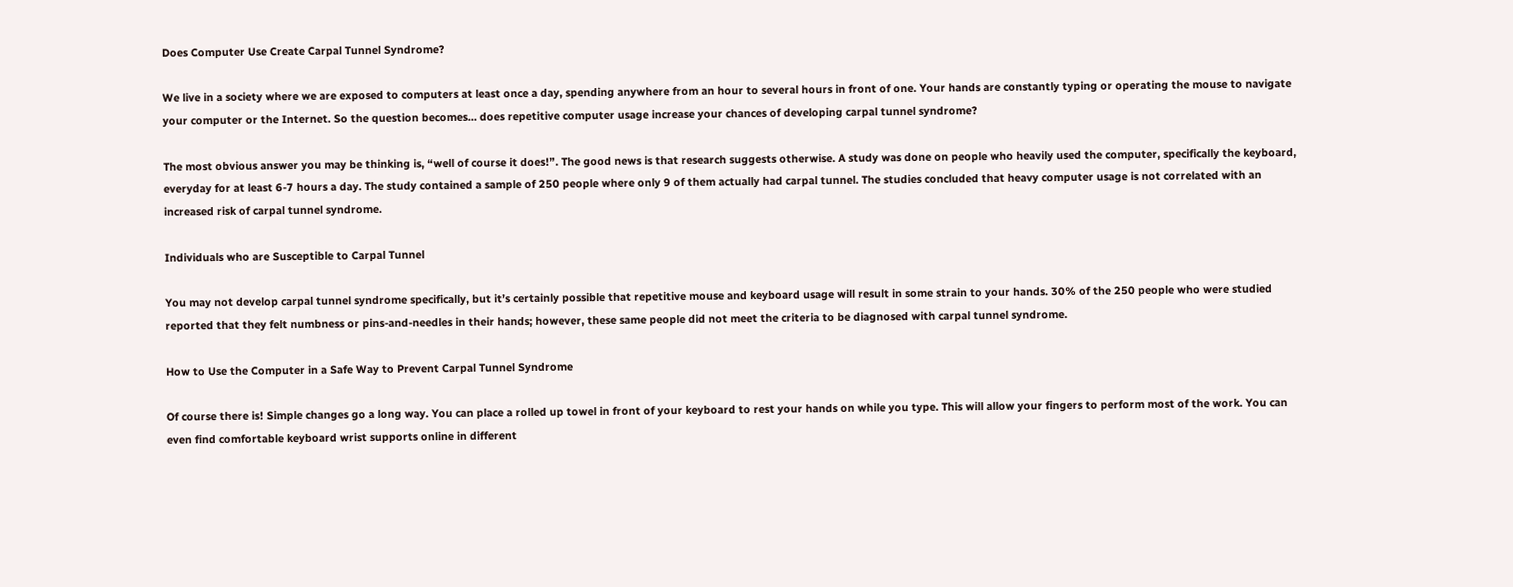Does Computer Use Create Carpal Tunnel Syndrome?

We live in a society where we are exposed to computers at least once a day, spending anywhere from an hour to several hours in front of one. Your hands are constantly typing or operating the mouse to navigate your computer or the Internet. So the question becomes… does repetitive computer usage increase your chances of developing carpal tunnel syndrome?

The most obvious answer you may be thinking is, “well of course it does!”. The good news is that research suggests otherwise. A study was done on people who heavily used the computer, specifically the keyboard, everyday for at least 6-7 hours a day. The study contained a sample of 250 people where only 9 of them actually had carpal tunnel. The studies concluded that heavy computer usage is not correlated with an increased risk of carpal tunnel syndrome.

Individuals who are Susceptible to Carpal Tunnel

You may not develop carpal tunnel syndrome specifically, but it’s certainly possible that repetitive mouse and keyboard usage will result in some strain to your hands. 30% of the 250 people who were studied reported that they felt numbness or pins-and-needles in their hands; however, these same people did not meet the criteria to be diagnosed with carpal tunnel syndrome.

How to Use the Computer in a Safe Way to Prevent Carpal Tunnel Syndrome

Of course there is! Simple changes go a long way. You can place a rolled up towel in front of your keyboard to rest your hands on while you type. This will allow your fingers to perform most of the work. You can even find comfortable keyboard wrist supports online in different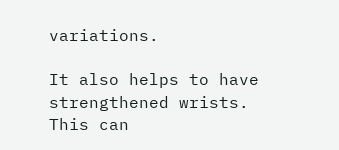variations.

It also helps to have strengthened wrists. This can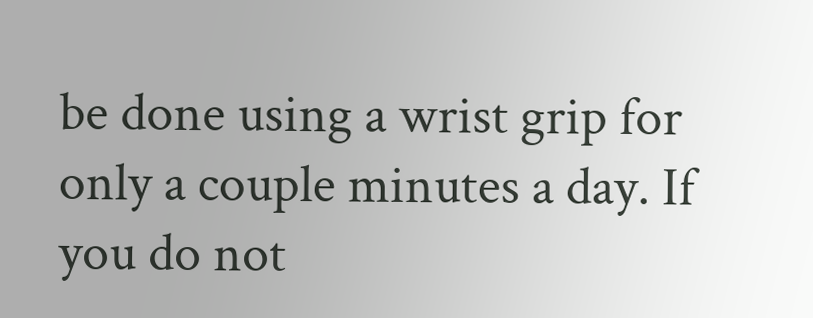be done using a wrist grip for only a couple minutes a day. If you do not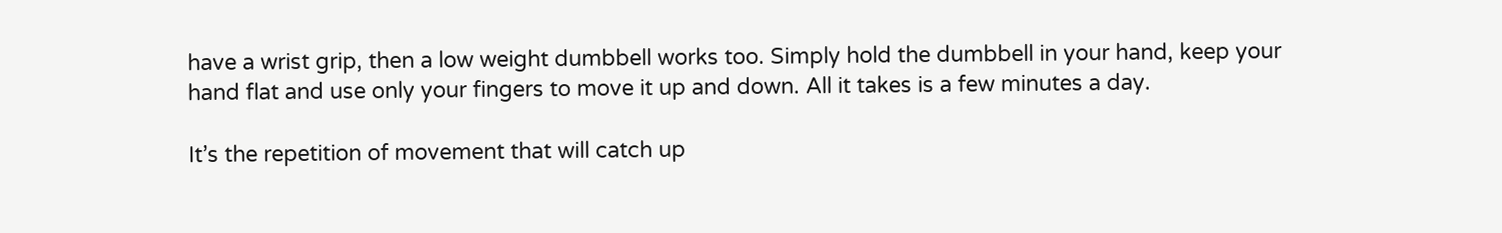have a wrist grip, then a low weight dumbbell works too. Simply hold the dumbbell in your hand, keep your hand flat and use only your fingers to move it up and down. All it takes is a few minutes a day.

It’s the repetition of movement that will catch up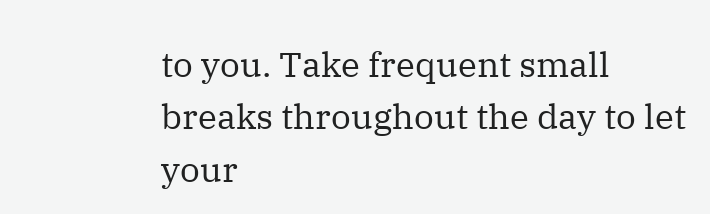to you. Take frequent small breaks throughout the day to let your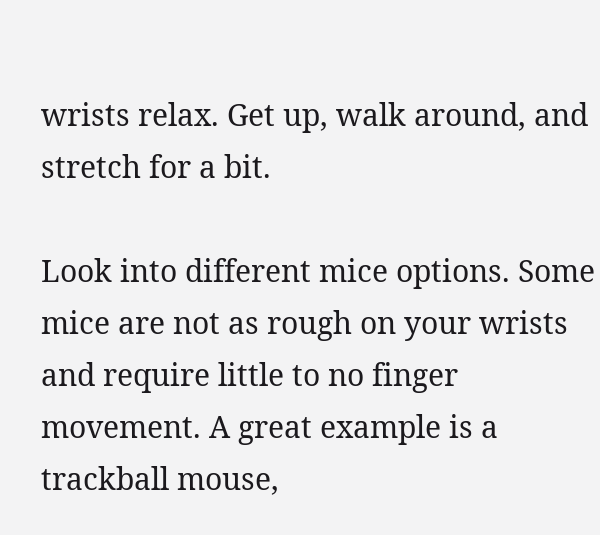wrists relax. Get up, walk around, and stretch for a bit.

Look into different mice options. Some mice are not as rough on your wrists and require little to no finger movement. A great example is a trackball mouse,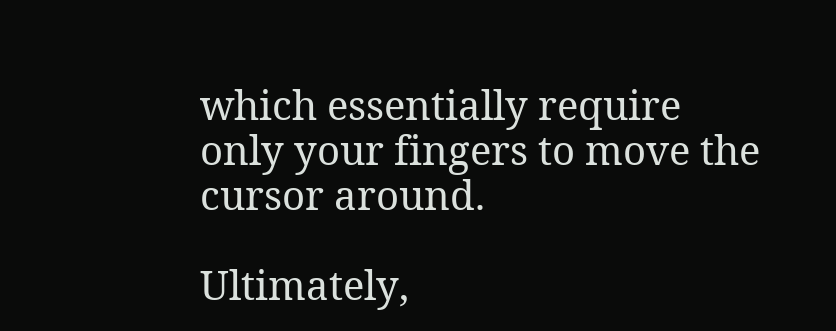which essentially require only your fingers to move the cursor around.

Ultimately,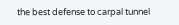the best defense to carpal tunnel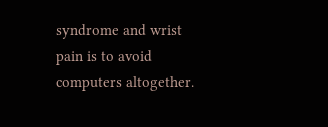syndrome and wrist pain is to avoid computers altogether.